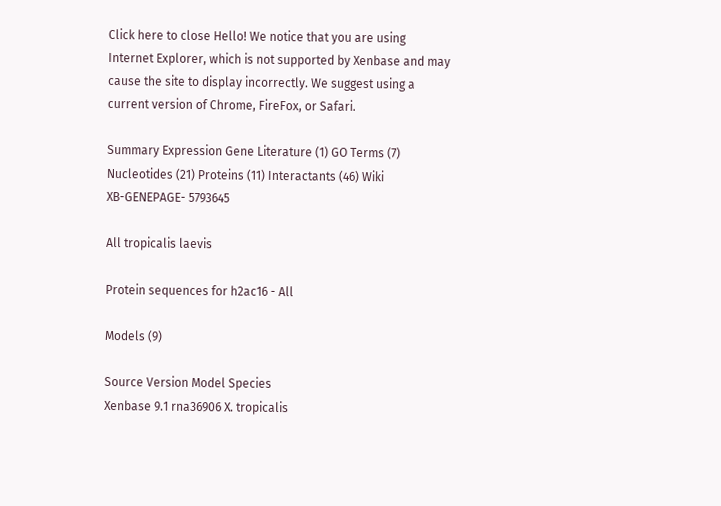Click here to close Hello! We notice that you are using Internet Explorer, which is not supported by Xenbase and may cause the site to display incorrectly. We suggest using a current version of Chrome, FireFox, or Safari.

Summary Expression Gene Literature (1) GO Terms (7) Nucleotides (21) Proteins (11) Interactants (46) Wiki
XB-GENEPAGE- 5793645

All tropicalis laevis

Protein sequences for h2ac16 - All

Models (9)

Source Version Model Species
Xenbase 9.1 rna36906 X. tropicalis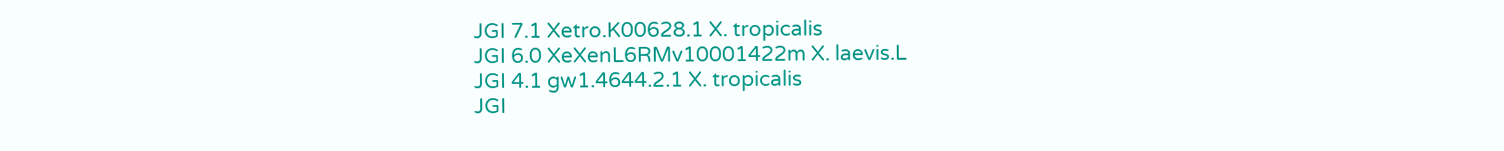JGI 7.1 Xetro.K00628.1 X. tropicalis
JGI 6.0 XeXenL6RMv10001422m X. laevis.L
JGI 4.1 gw1.4644.2.1 X. tropicalis
JGI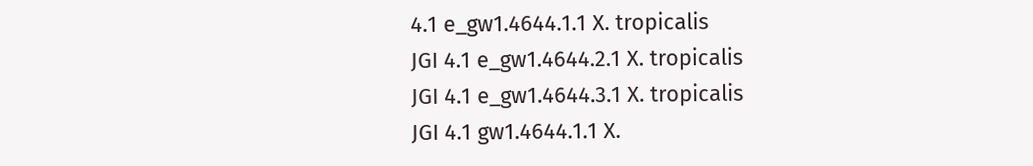4.1 e_gw1.4644.1.1 X. tropicalis
JGI 4.1 e_gw1.4644.2.1 X. tropicalis
JGI 4.1 e_gw1.4644.3.1 X. tropicalis
JGI 4.1 gw1.4644.1.1 X.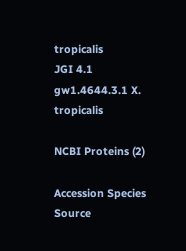tropicalis
JGI 4.1 gw1.4644.3.1 X. tropicalis

NCBI Proteins (2)

Accession Species Source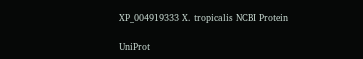XP_004919333 X. tropicalis NCBI Protein

UniProt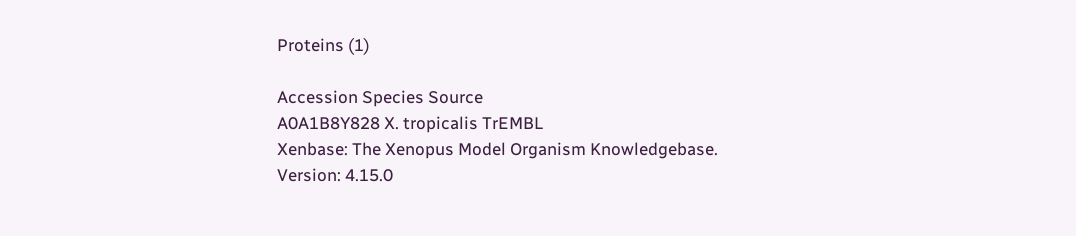Proteins (1)

Accession Species Source
A0A1B8Y828 X. tropicalis TrEMBL
Xenbase: The Xenopus Model Organism Knowledgebase.
Version: 4.15.0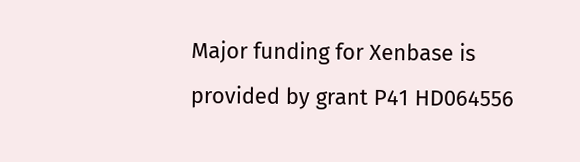Major funding for Xenbase is provided by grant P41 HD064556